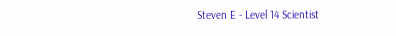Steven E - Level 14 Scientist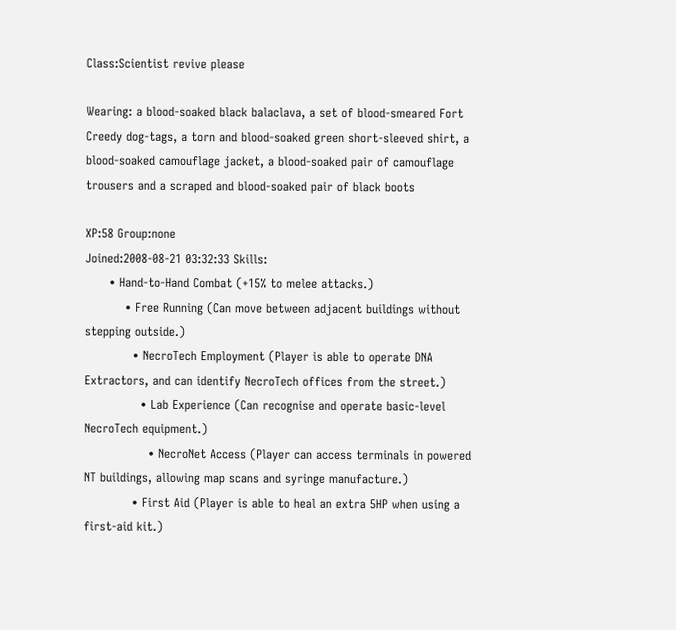Class:Scientist revive please

Wearing: a blood-soaked black balaclava, a set of blood-smeared Fort Creedy dog-tags, a torn and blood-soaked green short-sleeved shirt, a blood-soaked camouflage jacket, a blood-soaked pair of camouflage trousers and a scraped and blood-soaked pair of black boots

XP:58 Group:none
Joined:2008-08-21 03:32:33 Skills:
      • Hand-to-Hand Combat (+15% to melee attacks.)
          • Free Running (Can move between adjacent buildings without stepping outside.)
            • NecroTech Employment (Player is able to operate DNA Extractors, and can identify NecroTech offices from the street.)
              • Lab Experience (Can recognise and operate basic-level NecroTech equipment.)
                • NecroNet Access (Player can access terminals in powered NT buildings, allowing map scans and syringe manufacture.)
            • First Aid (Player is able to heal an extra 5HP when using a first-aid kit.)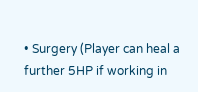• Surgery (Player can heal a further 5HP if working in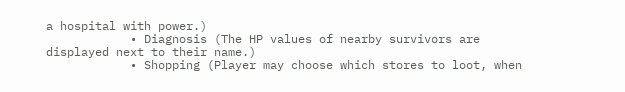a hospital with power.)
            • Diagnosis (The HP values of nearby survivors are displayed next to their name.)
            • Shopping (Player may choose which stores to loot, when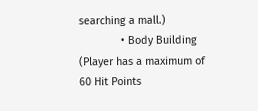searching a mall.)
              • Body Building (Player has a maximum of 60 Hit Points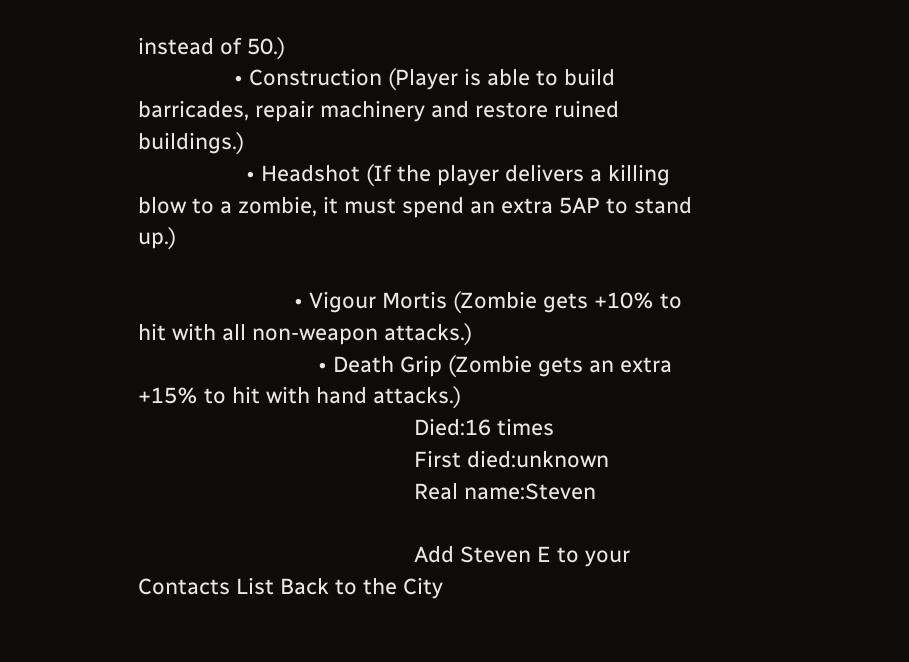instead of 50.)
                • Construction (Player is able to build barricades, repair machinery and restore ruined buildings.)
                  • Headshot (If the player delivers a killing blow to a zombie, it must spend an extra 5AP to stand up.)

                          • Vigour Mortis (Zombie gets +10% to hit with all non-weapon attacks.)
                              • Death Grip (Zombie gets an extra +15% to hit with hand attacks.)
                                              Died:16 times
                                              First died:unknown
                                              Real name:Steven

                                              Add Steven E to your Contacts List Back to the City